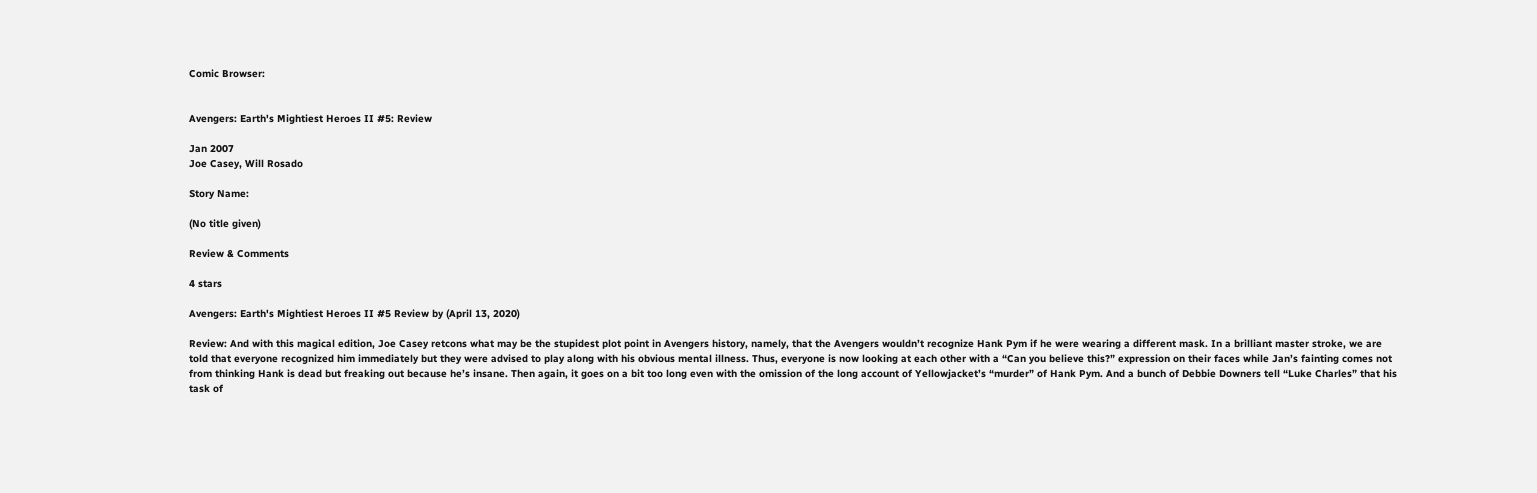Comic Browser:


Avengers: Earth's Mightiest Heroes II #5: Review

Jan 2007
Joe Casey, Will Rosado

Story Name:

(No title given)

Review & Comments

4 stars

Avengers: Earth's Mightiest Heroes II #5 Review by (April 13, 2020)

Review: And with this magical edition, Joe Casey retcons what may be the stupidest plot point in Avengers history, namely, that the Avengers wouldn’t recognize Hank Pym if he were wearing a different mask. In a brilliant master stroke, we are told that everyone recognized him immediately but they were advised to play along with his obvious mental illness. Thus, everyone is now looking at each other with a “Can you believe this?” expression on their faces while Jan’s fainting comes not from thinking Hank is dead but freaking out because he’s insane. Then again, it goes on a bit too long even with the omission of the long account of Yellowjacket’s “murder” of Hank Pym. And a bunch of Debbie Downers tell “Luke Charles” that his task of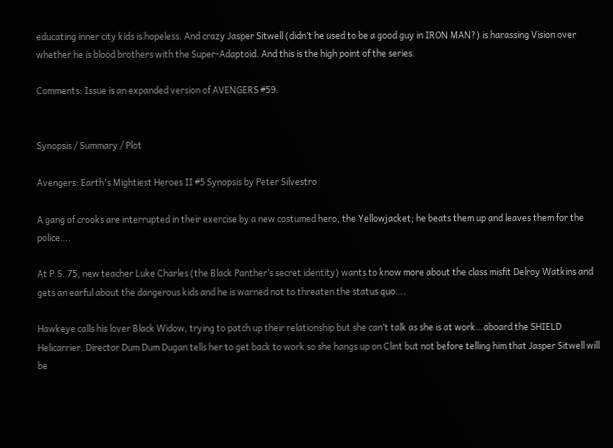educating inner city kids is hopeless. And crazy Jasper Sitwell (didn’t he used to be a good guy in IRON MAN?) is harassing Vision over whether he is blood brothers with the Super-Adaptoid. And this is the high point of the series.

Comments: Issue is an expanded version of AVENGERS #59.


Synopsis / Summary / Plot

Avengers: Earth's Mightiest Heroes II #5 Synopsis by Peter Silvestro

A gang of crooks are interrupted in their exercise by a new costumed hero, the Yellowjacket; he beats them up and leaves them for the police….

At P.S. 75, new teacher Luke Charles (the Black Panther’s secret identity) wants to know more about the class misfit Delroy Watkins and gets an earful about the dangerous kids and he is warned not to threaten the status quo….

Hawkeye calls his lover Black Widow, trying to patch up their relationship but she can’t talk as she is at work…aboard the SHIELD Helicarrier. Director Dum Dum Dugan tells her to get back to work so she hangs up on Clint but not before telling him that Jasper Sitwell will be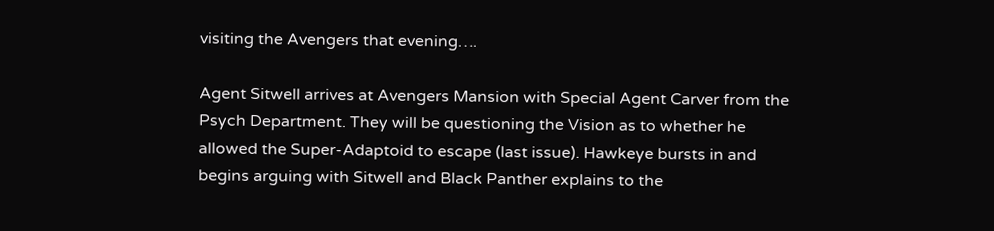visiting the Avengers that evening….

Agent Sitwell arrives at Avengers Mansion with Special Agent Carver from the Psych Department. They will be questioning the Vision as to whether he allowed the Super-Adaptoid to escape (last issue). Hawkeye bursts in and begins arguing with Sitwell and Black Panther explains to the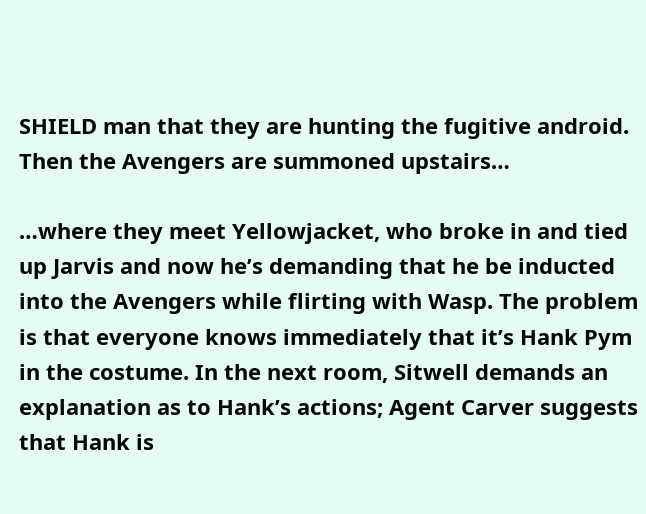SHIELD man that they are hunting the fugitive android. Then the Avengers are summoned upstairs…

…where they meet Yellowjacket, who broke in and tied up Jarvis and now he’s demanding that he be inducted into the Avengers while flirting with Wasp. The problem is that everyone knows immediately that it’s Hank Pym in the costume. In the next room, Sitwell demands an explanation as to Hank’s actions; Agent Carver suggests that Hank is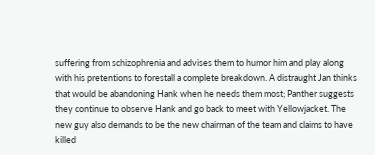suffering from schizophrenia and advises them to humor him and play along with his pretentions to forestall a complete breakdown. A distraught Jan thinks that would be abandoning Hank when he needs them most; Panther suggests they continue to observe Hank and go back to meet with Yellowjacket. The new guy also demands to be the new chairman of the team and claims to have killed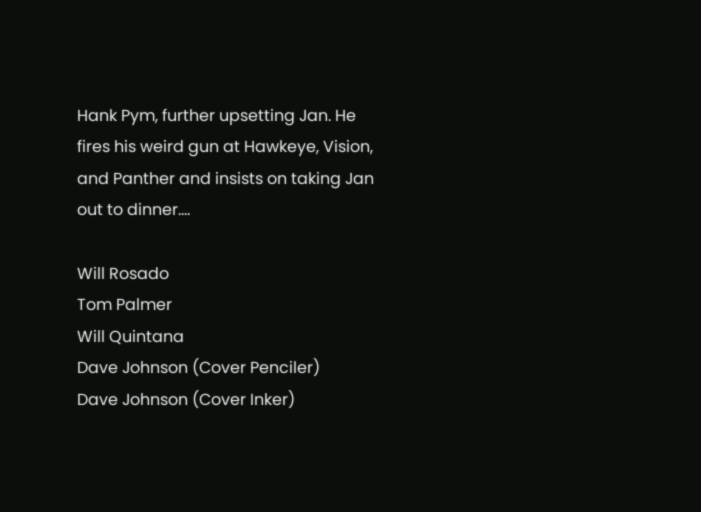Hank Pym, further upsetting Jan. He fires his weird gun at Hawkeye, Vision, and Panther and insists on taking Jan out to dinner….

Will Rosado
Tom Palmer
Will Quintana
Dave Johnson (Cover Penciler)
Dave Johnson (Cover Inker)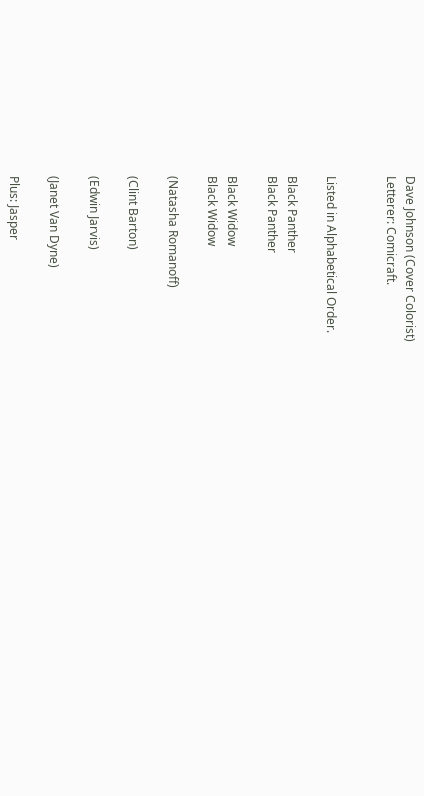Dave Johnson (Cover Colorist)
Letterer: Comicraft.


Listed in Alphabetical Order.

Black Panther
Black Panther

Black Widow
Black Widow

(Natasha Romanoff)

(Clint Barton)

(Edwin Jarvis)

(Janet Van Dyne)

Plus: Jasper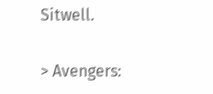Sitwell.

> Avengers: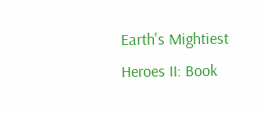Earth's Mightiest Heroes II: Book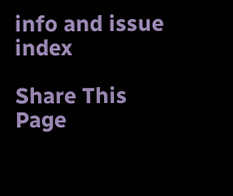info and issue index

Share This Page